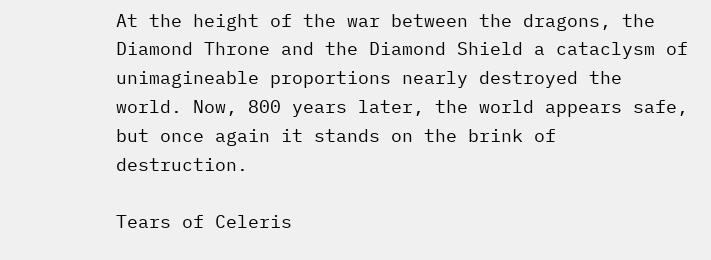At the height of the war between the dragons, the Diamond Throne and the Diamond Shield a cataclysm of unimagineable proportions nearly destroyed the world. Now, 800 years later, the world appears safe, but once again it stands on the brink of destruction.

Tears of Celeris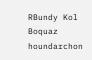RBundy Kol Boquaz houndarchon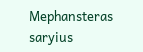Mephansteras saryius